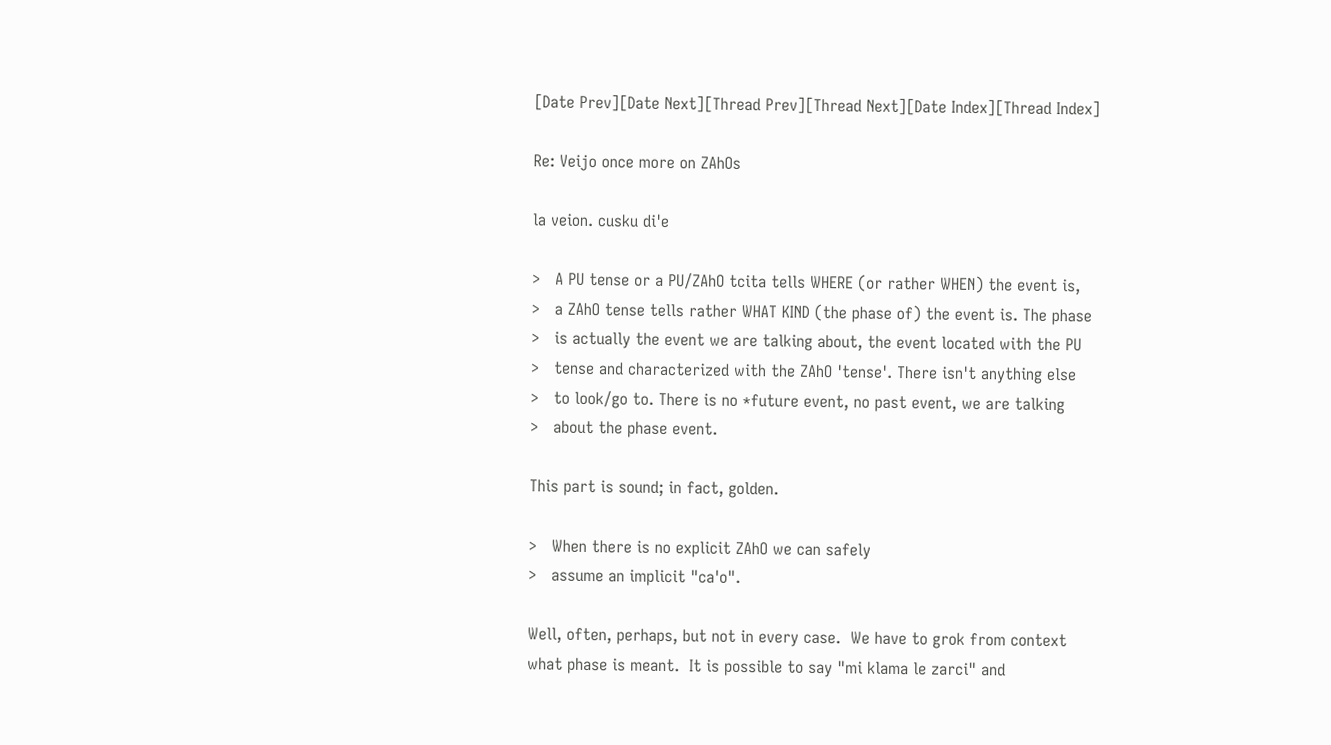[Date Prev][Date Next][Thread Prev][Thread Next][Date Index][Thread Index]

Re: Veijo once more on ZAhOs

la veion. cusku di'e

>   A PU tense or a PU/ZAhO tcita tells WHERE (or rather WHEN) the event is,
>   a ZAhO tense tells rather WHAT KIND (the phase of) the event is. The phase
>   is actually the event we are talking about, the event located with the PU
>   tense and characterized with the ZAhO 'tense'. There isn't anything else
>   to look/go to. There is no *future event, no past event, we are talking
>   about the phase event.

This part is sound; in fact, golden.

>   When there is no explicit ZAhO we can safely
>   assume an implicit "ca'o".

Well, often, perhaps, but not in every case.  We have to grok from context
what phase is meant.  It is possible to say "mi klama le zarci" and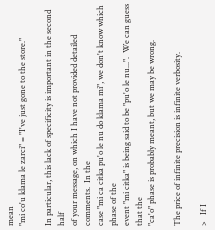mean
"mi co'u klama le zarci" = "I've just gone to the store."

In particular, this lack of specificity is important in the second half
of your message, on which I have not provided detailed comments.  In the
case "mi ca citka pu'o le nu do klama mi", we don't know which phase of the
event "mi citka" is being said to be "pu'o le nu...".  We can guess that the
"ca'o" phase is probably meant, but we may be wrong.

The price of infinite precision is infinite verbosity.

>   If I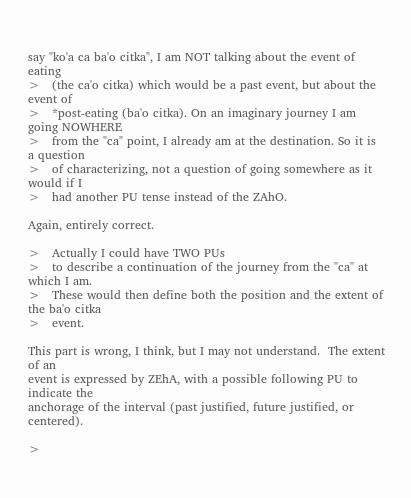say "ko'a ca ba'o citka", I am NOT talking about the event of eating
>   (the ca'o citka) which would be a past event, but about the event of
>   *post-eating (ba'o citka). On an imaginary journey I am going NOWHERE
>   from the "ca" point, I already am at the destination. So it is a question
>   of characterizing, not a question of going somewhere as it would if I
>   had another PU tense instead of the ZAhO.

Again, entirely correct.

>   Actually I could have TWO PUs
>   to describe a continuation of the journey from the "ca" at which I am.
>   These would then define both the position and the extent of the ba'o citka
>   event.

This part is wrong, I think, but I may not understand.  The extent of an
event is expressed by ZEhA, with a possible following PU to indicate the
anchorage of the interval (past justified, future justified, or centered).

>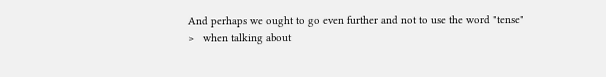And perhaps we ought to go even further and not to use the word "tense"
>   when talking about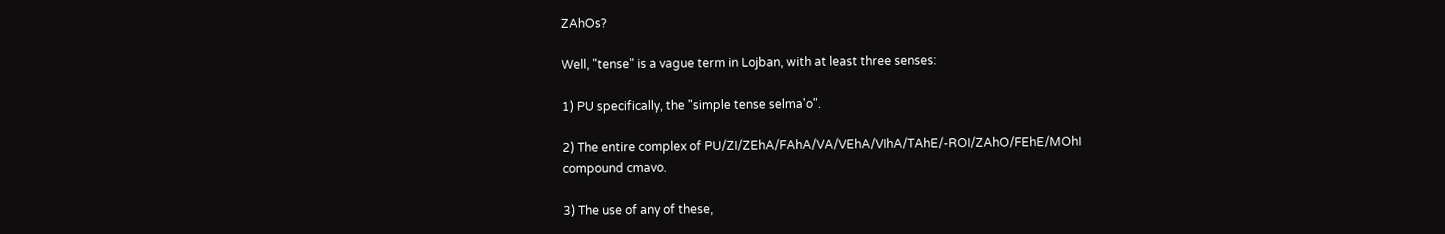ZAhOs?

Well, "tense" is a vague term in Lojban, with at least three senses:

1) PU specifically, the "simple tense selma'o".

2) The entire complex of PU/ZI/ZEhA/FAhA/VA/VEhA/VIhA/TAhE/-ROI/ZAhO/FEhE/MOhI
compound cmavo.

3) The use of any of these,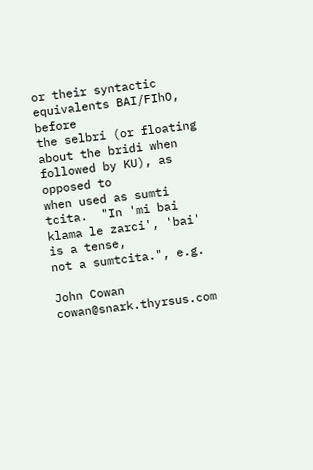or their syntactic equivalents BAI/FIhO, before
the selbri (or floating about the bridi when followed by KU), as opposed to
when used as sumti tcita.  "In 'mi bai klama le zarci', 'bai' is a tense,
not a sumtcita.", e.g.

John Cowan      cowan@snark.thyrsus.com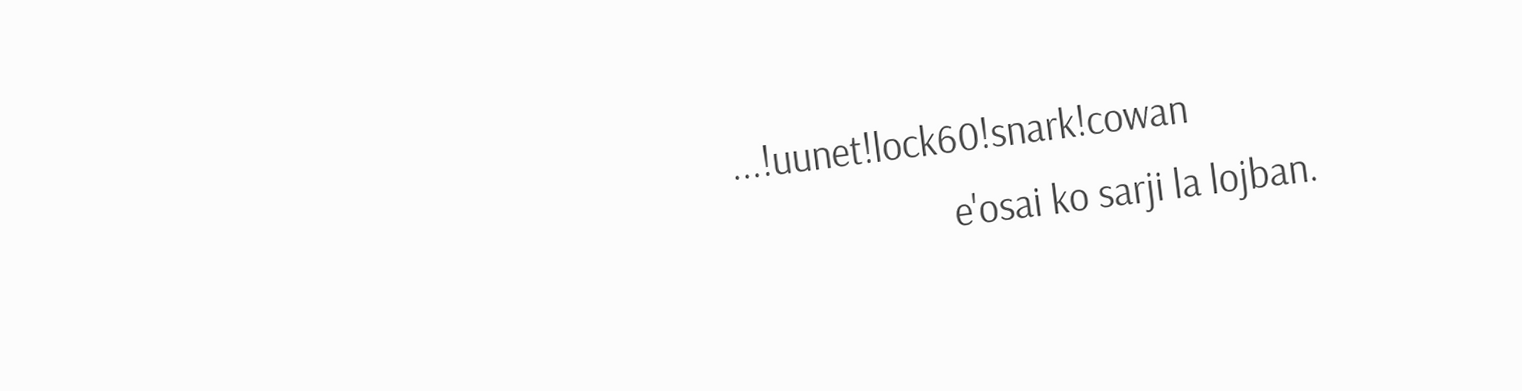...!uunet!lock60!snark!cowan
                        e'osai ko sarji la lojban.